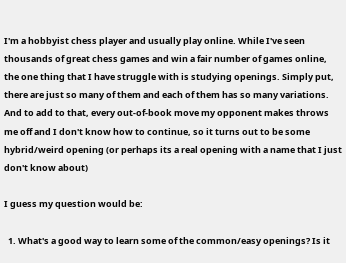I'm a hobbyist chess player and usually play online. While I've seen thousands of great chess games and win a fair number of games online, the one thing that I have struggle with is studying openings. Simply put, there are just so many of them and each of them has so many variations. And to add to that, every out-of-book move my opponent makes throws me off and I don't know how to continue, so it turns out to be some hybrid/weird opening (or perhaps its a real opening with a name that I just don't know about)

I guess my question would be:

  1. What's a good way to learn some of the common/easy openings? Is it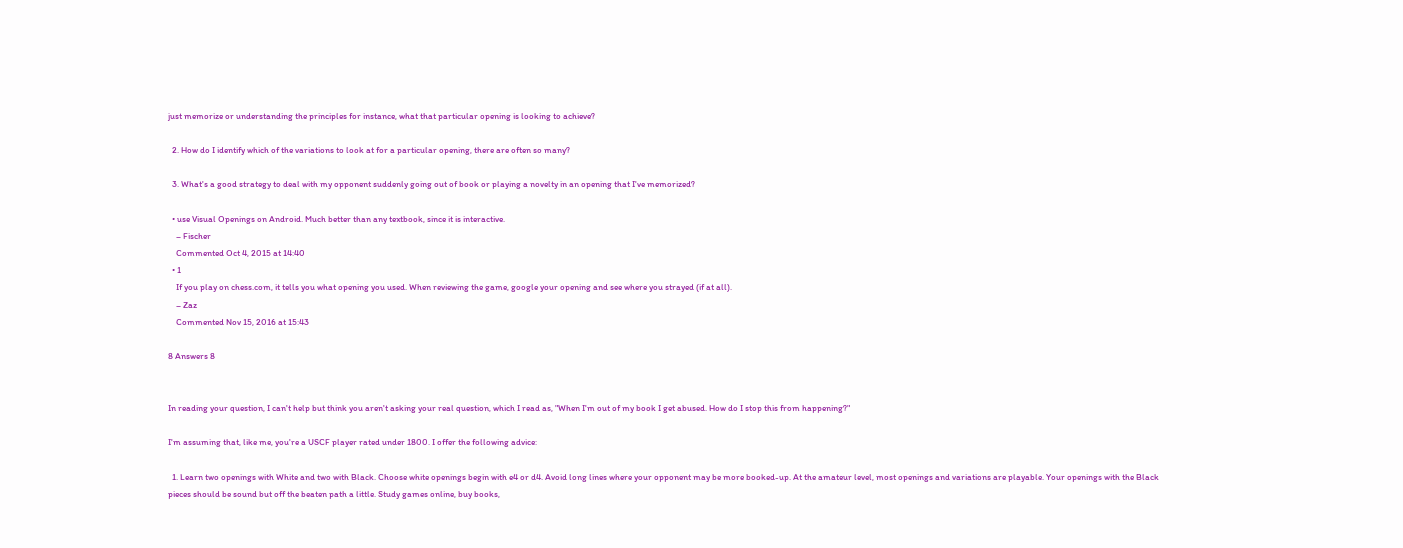just memorize or understanding the principles for instance, what that particular opening is looking to achieve?

  2. How do I identify which of the variations to look at for a particular opening, there are often so many?

  3. What's a good strategy to deal with my opponent suddenly going out of book or playing a novelty in an opening that I've memorized?

  • use Visual Openings on Android. Much better than any textbook, since it is interactive.
    – Fischer
    Commented Oct 4, 2015 at 14:40
  • 1
    If you play on chess.com, it tells you what opening you used. When reviewing the game, google your opening and see where you strayed (if at all).
    – Zaz
    Commented Nov 15, 2016 at 15:43

8 Answers 8


In reading your question, I can't help but think you aren't asking your real question, which I read as, "When I'm out of my book I get abused. How do I stop this from happening?"

I'm assuming that, like me, you're a USCF player rated under 1800. I offer the following advice:

  1. Learn two openings with White and two with Black. Choose white openings begin with e4 or d4. Avoid long lines where your opponent may be more booked-up. At the amateur level, most openings and variations are playable. Your openings with the Black pieces should be sound but off the beaten path a little. Study games online, buy books,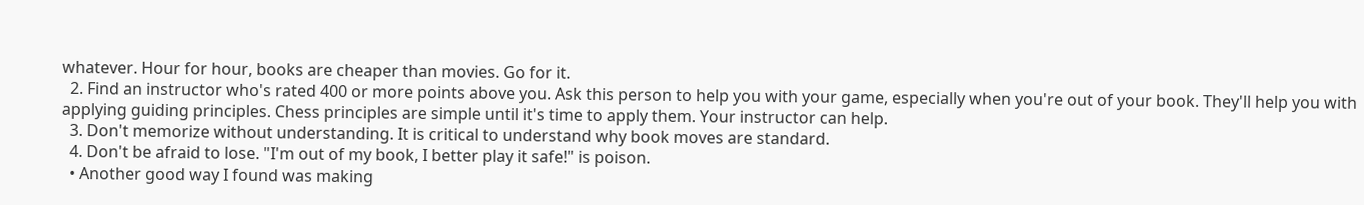whatever. Hour for hour, books are cheaper than movies. Go for it.
  2. Find an instructor who's rated 400 or more points above you. Ask this person to help you with your game, especially when you're out of your book. They'll help you with applying guiding principles. Chess principles are simple until it's time to apply them. Your instructor can help.
  3. Don't memorize without understanding. It is critical to understand why book moves are standard.
  4. Don't be afraid to lose. "I'm out of my book, I better play it safe!" is poison.
  • Another good way I found was making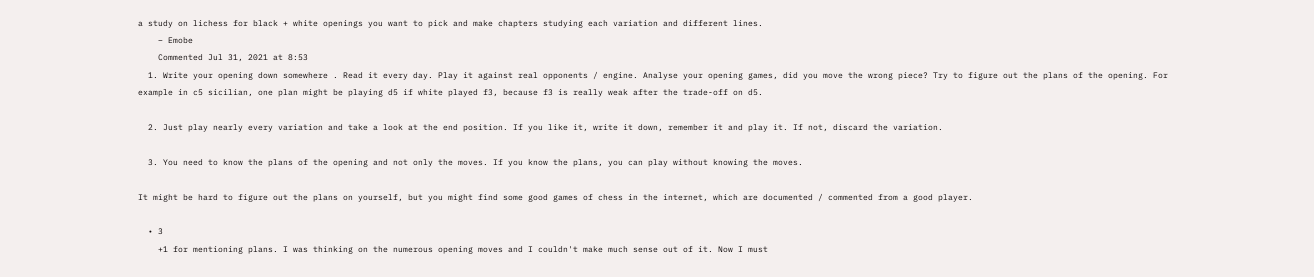a study on lichess for black + white openings you want to pick and make chapters studying each variation and different lines.
    – Emobe
    Commented Jul 31, 2021 at 8:53
  1. Write your opening down somewhere . Read it every day. Play it against real opponents / engine. Analyse your opening games, did you move the wrong piece? Try to figure out the plans of the opening. For example in c5 sicilian, one plan might be playing d5 if white played f3, because f3 is really weak after the trade-off on d5.

  2. Just play nearly every variation and take a look at the end position. If you like it, write it down, remember it and play it. If not, discard the variation.

  3. You need to know the plans of the opening and not only the moves. If you know the plans, you can play without knowing the moves.

It might be hard to figure out the plans on yourself, but you might find some good games of chess in the internet, which are documented / commented from a good player.

  • 3
    +1 for mentioning plans. I was thinking on the numerous opening moves and I couldn't make much sense out of it. Now I must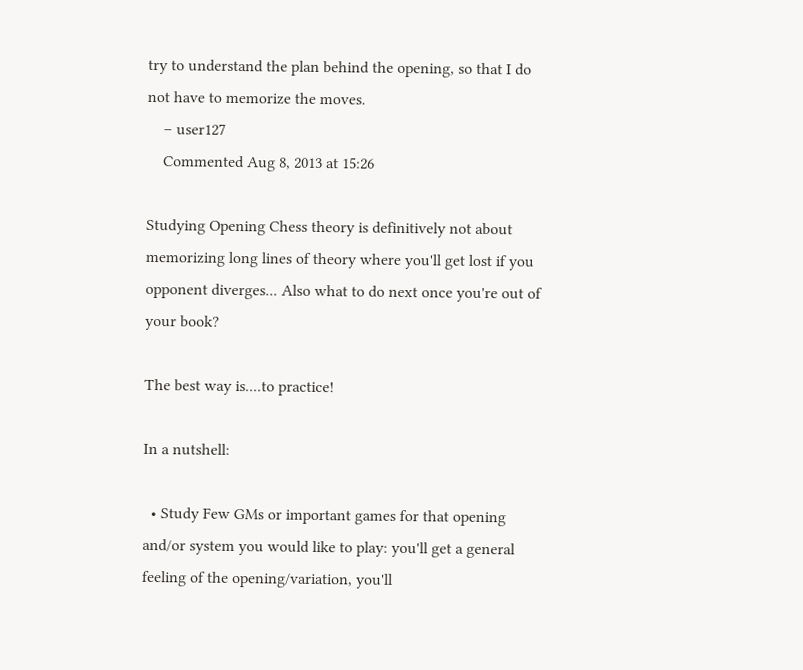try to understand the plan behind the opening, so that I do not have to memorize the moves.
    – user127
    Commented Aug 8, 2013 at 15:26

Studying Opening Chess theory is definitively not about memorizing long lines of theory where you'll get lost if you opponent diverges... Also what to do next once you're out of your book?

The best way is....to practice!

In a nutshell:

  • Study Few GMs or important games for that opening and/or system you would like to play: you'll get a general feeling of the opening/variation, you'll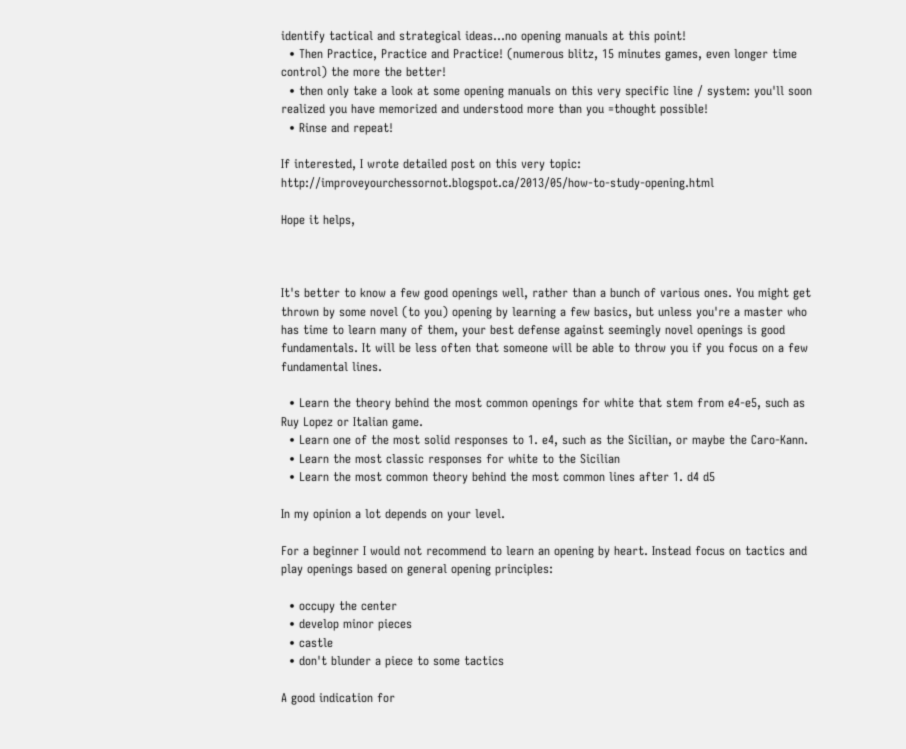identify tactical and strategical ideas...no opening manuals at this point!
  • Then Practice, Practice and Practice! (numerous blitz, 15 minutes games, even longer time control) the more the better!
  • then only take a look at some opening manuals on this very specific line / system: you'll soon realized you have memorized and understood more than you =thought possible!
  • Rinse and repeat!

If interested, I wrote detailed post on this very topic: http://improveyourchessornot.blogspot.ca/2013/05/how-to-study-opening.html

Hope it helps,



It's better to know a few good openings well, rather than a bunch of various ones. You might get thrown by some novel (to you) opening by learning a few basics, but unless you're a master who has time to learn many of them, your best defense against seemingly novel openings is good fundamentals. It will be less often that someone will be able to throw you if you focus on a few fundamental lines.

  • Learn the theory behind the most common openings for white that stem from e4-e5, such as Ruy Lopez or Italian game.
  • Learn one of the most solid responses to 1. e4, such as the Sicilian, or maybe the Caro-Kann.
  • Learn the most classic responses for white to the Sicilian
  • Learn the most common theory behind the most common lines after 1. d4 d5

In my opinion a lot depends on your level.

For a beginner I would not recommend to learn an opening by heart. Instead focus on tactics and play openings based on general opening principles:

  • occupy the center
  • develop minor pieces
  • castle
  • don't blunder a piece to some tactics

A good indication for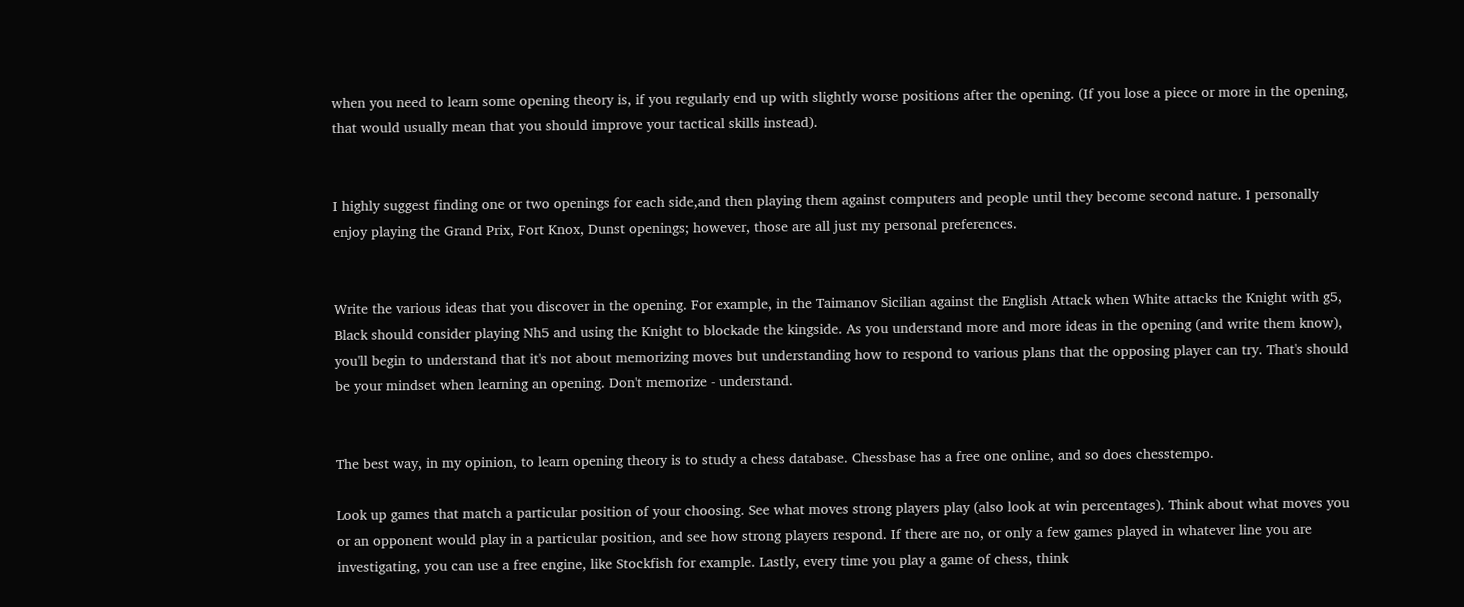when you need to learn some opening theory is, if you regularly end up with slightly worse positions after the opening. (If you lose a piece or more in the opening, that would usually mean that you should improve your tactical skills instead).


I highly suggest finding one or two openings for each side,and then playing them against computers and people until they become second nature. I personally enjoy playing the Grand Prix, Fort Knox, Dunst openings; however, those are all just my personal preferences.


Write the various ideas that you discover in the opening. For example, in the Taimanov Sicilian against the English Attack when White attacks the Knight with g5, Black should consider playing Nh5 and using the Knight to blockade the kingside. As you understand more and more ideas in the opening (and write them know), you'll begin to understand that it's not about memorizing moves but understanding how to respond to various plans that the opposing player can try. That's should be your mindset when learning an opening. Don't memorize - understand.


The best way, in my opinion, to learn opening theory is to study a chess database. Chessbase has a free one online, and so does chesstempo.

Look up games that match a particular position of your choosing. See what moves strong players play (also look at win percentages). Think about what moves you or an opponent would play in a particular position, and see how strong players respond. If there are no, or only a few games played in whatever line you are investigating, you can use a free engine, like Stockfish for example. Lastly, every time you play a game of chess, think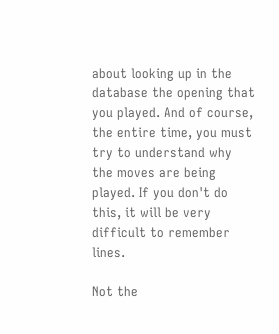about looking up in the database the opening that you played. And of course, the entire time, you must try to understand why the moves are being played. If you don't do this, it will be very difficult to remember lines.

Not the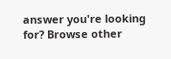answer you're looking for? Browse other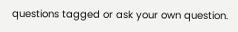questions tagged or ask your own question.